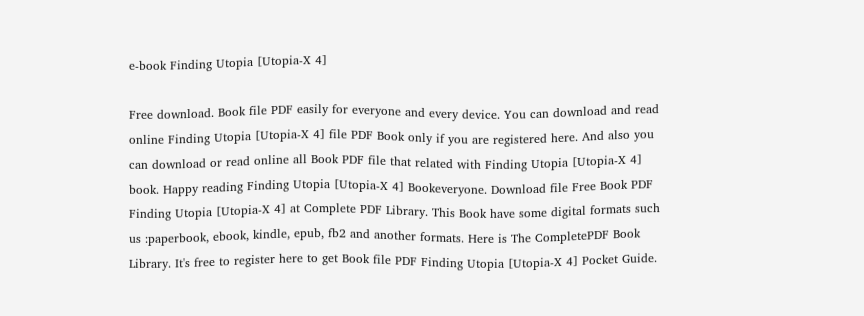e-book Finding Utopia [Utopia-X 4]

Free download. Book file PDF easily for everyone and every device. You can download and read online Finding Utopia [Utopia-X 4] file PDF Book only if you are registered here. And also you can download or read online all Book PDF file that related with Finding Utopia [Utopia-X 4] book. Happy reading Finding Utopia [Utopia-X 4] Bookeveryone. Download file Free Book PDF Finding Utopia [Utopia-X 4] at Complete PDF Library. This Book have some digital formats such us :paperbook, ebook, kindle, epub, fb2 and another formats. Here is The CompletePDF Book Library. It's free to register here to get Book file PDF Finding Utopia [Utopia-X 4] Pocket Guide.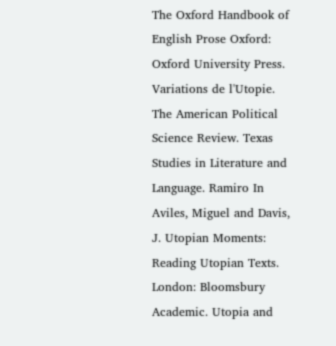The Oxford Handbook of English Prose Oxford: Oxford University Press. Variations de l'Utopie. The American Political Science Review. Texas Studies in Literature and Language. Ramiro In Aviles, Miguel and Davis, J. Utopian Moments: Reading Utopian Texts. London: Bloomsbury Academic. Utopia and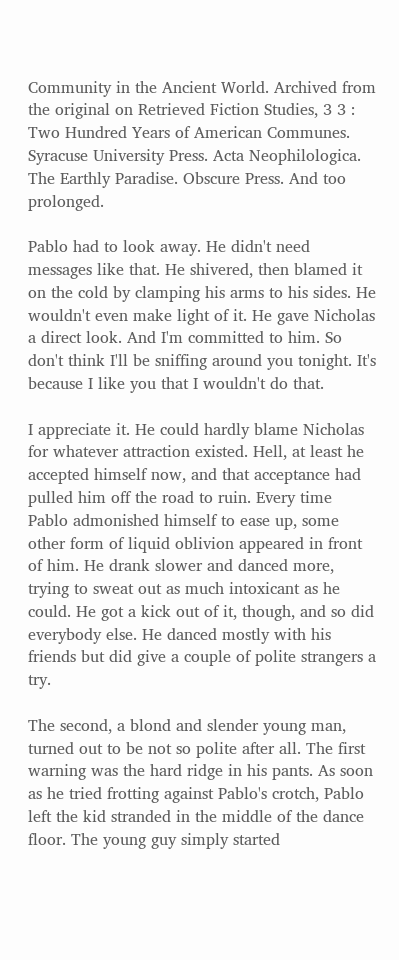Community in the Ancient World. Archived from the original on Retrieved Fiction Studies, 3 3 : Two Hundred Years of American Communes. Syracuse University Press. Acta Neophilologica. The Earthly Paradise. Obscure Press. And too prolonged.

Pablo had to look away. He didn't need messages like that. He shivered, then blamed it on the cold by clamping his arms to his sides. He wouldn't even make light of it. He gave Nicholas a direct look. And I'm committed to him. So don't think I'll be sniffing around you tonight. It's because I like you that I wouldn't do that.

I appreciate it. He could hardly blame Nicholas for whatever attraction existed. Hell, at least he accepted himself now, and that acceptance had pulled him off the road to ruin. Every time Pablo admonished himself to ease up, some other form of liquid oblivion appeared in front of him. He drank slower and danced more, trying to sweat out as much intoxicant as he could. He got a kick out of it, though, and so did everybody else. He danced mostly with his friends but did give a couple of polite strangers a try.

The second, a blond and slender young man, turned out to be not so polite after all. The first warning was the hard ridge in his pants. As soon as he tried frotting against Pablo's crotch, Pablo left the kid stranded in the middle of the dance floor. The young guy simply started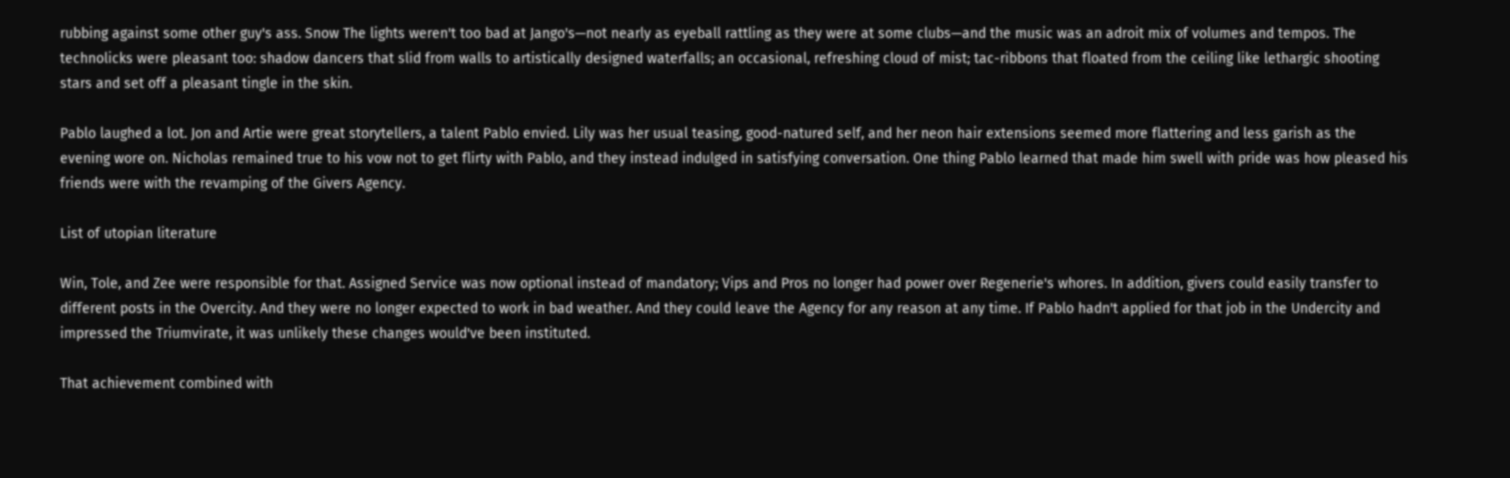rubbing against some other guy's ass. Snow The lights weren't too bad at Jango's—not nearly as eyeball rattling as they were at some clubs—and the music was an adroit mix of volumes and tempos. The technolicks were pleasant too: shadow dancers that slid from walls to artistically designed waterfalls; an occasional, refreshing cloud of mist; tac-ribbons that floated from the ceiling like lethargic shooting stars and set off a pleasant tingle in the skin.

Pablo laughed a lot. Jon and Artie were great storytellers, a talent Pablo envied. Lily was her usual teasing, good-natured self, and her neon hair extensions seemed more flattering and less garish as the evening wore on. Nicholas remained true to his vow not to get flirty with Pablo, and they instead indulged in satisfying conversation. One thing Pablo learned that made him swell with pride was how pleased his friends were with the revamping of the Givers Agency.

List of utopian literature

Win, Tole, and Zee were responsible for that. Assigned Service was now optional instead of mandatory; Vips and Pros no longer had power over Regenerie's whores. In addition, givers could easily transfer to different posts in the Overcity. And they were no longer expected to work in bad weather. And they could leave the Agency for any reason at any time. If Pablo hadn't applied for that job in the Undercity and impressed the Triumvirate, it was unlikely these changes would've been instituted.

That achievement combined with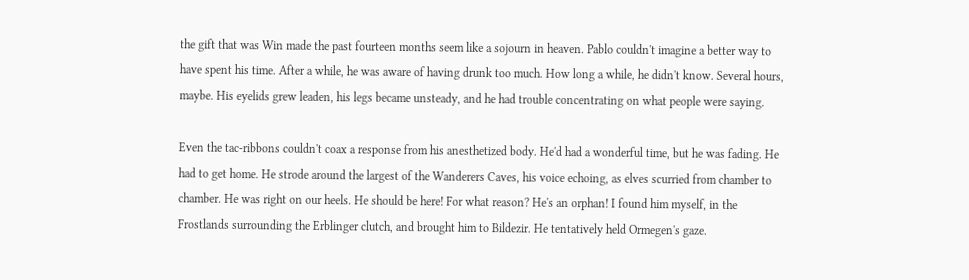the gift that was Win made the past fourteen months seem like a sojourn in heaven. Pablo couldn't imagine a better way to have spent his time. After a while, he was aware of having drunk too much. How long a while, he didn't know. Several hours, maybe. His eyelids grew leaden, his legs became unsteady, and he had trouble concentrating on what people were saying.

Even the tac-ribbons couldn't coax a response from his anesthetized body. He'd had a wonderful time, but he was fading. He had to get home. He strode around the largest of the Wanderers Caves, his voice echoing, as elves scurried from chamber to chamber. He was right on our heels. He should be here! For what reason? He's an orphan! I found him myself, in the Frostlands surrounding the Erblinger clutch, and brought him to Bildezir. He tentatively held Ormegen's gaze.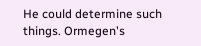He could determine such things. Ormegen's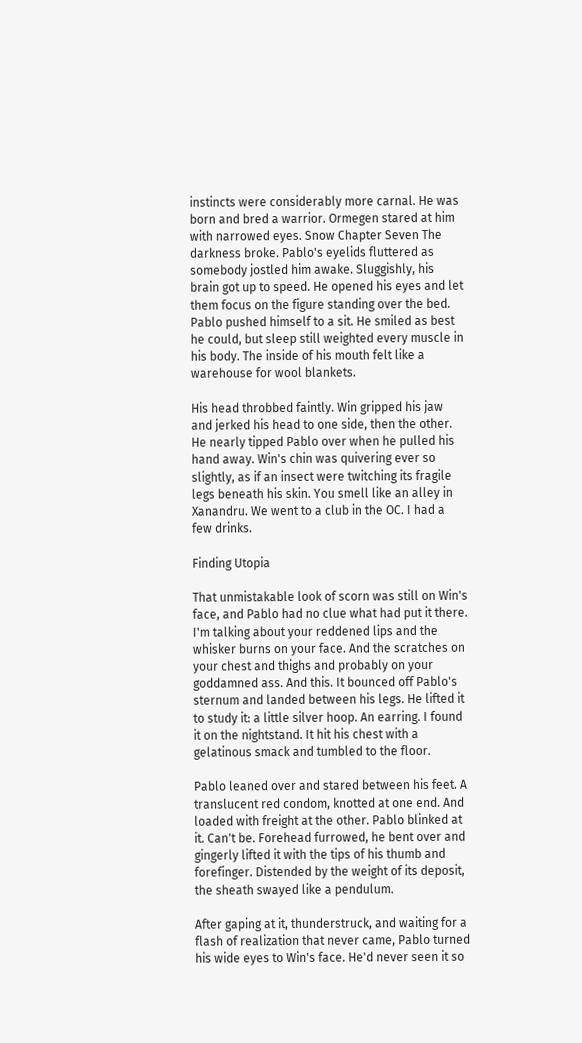instincts were considerably more carnal. He was born and bred a warrior. Ormegen stared at him with narrowed eyes. Snow Chapter Seven The darkness broke. Pablo's eyelids fluttered as somebody jostled him awake. Sluggishly, his brain got up to speed. He opened his eyes and let them focus on the figure standing over the bed. Pablo pushed himself to a sit. He smiled as best he could, but sleep still weighted every muscle in his body. The inside of his mouth felt like a warehouse for wool blankets.

His head throbbed faintly. Win gripped his jaw and jerked his head to one side, then the other. He nearly tipped Pablo over when he pulled his hand away. Win's chin was quivering ever so slightly, as if an insect were twitching its fragile legs beneath his skin. You smell like an alley in Xanandru. We went to a club in the OC. I had a few drinks.

Finding Utopia

That unmistakable look of scorn was still on Win's face, and Pablo had no clue what had put it there. I'm talking about your reddened lips and the whisker burns on your face. And the scratches on your chest and thighs and probably on your goddamned ass. And this. It bounced off Pablo's sternum and landed between his legs. He lifted it to study it: a little silver hoop. An earring. I found it on the nightstand. It hit his chest with a gelatinous smack and tumbled to the floor.

Pablo leaned over and stared between his feet. A translucent red condom, knotted at one end. And loaded with freight at the other. Pablo blinked at it. Can't be. Forehead furrowed, he bent over and gingerly lifted it with the tips of his thumb and forefinger. Distended by the weight of its deposit, the sheath swayed like a pendulum.

After gaping at it, thunderstruck, and waiting for a flash of realization that never came, Pablo turned his wide eyes to Win's face. He'd never seen it so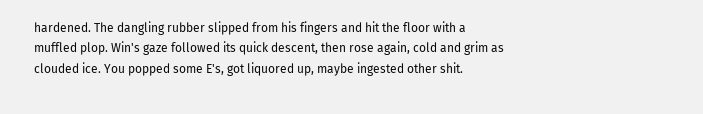hardened. The dangling rubber slipped from his fingers and hit the floor with a muffled plop. Win's gaze followed its quick descent, then rose again, cold and grim as clouded ice. You popped some E's, got liquored up, maybe ingested other shit.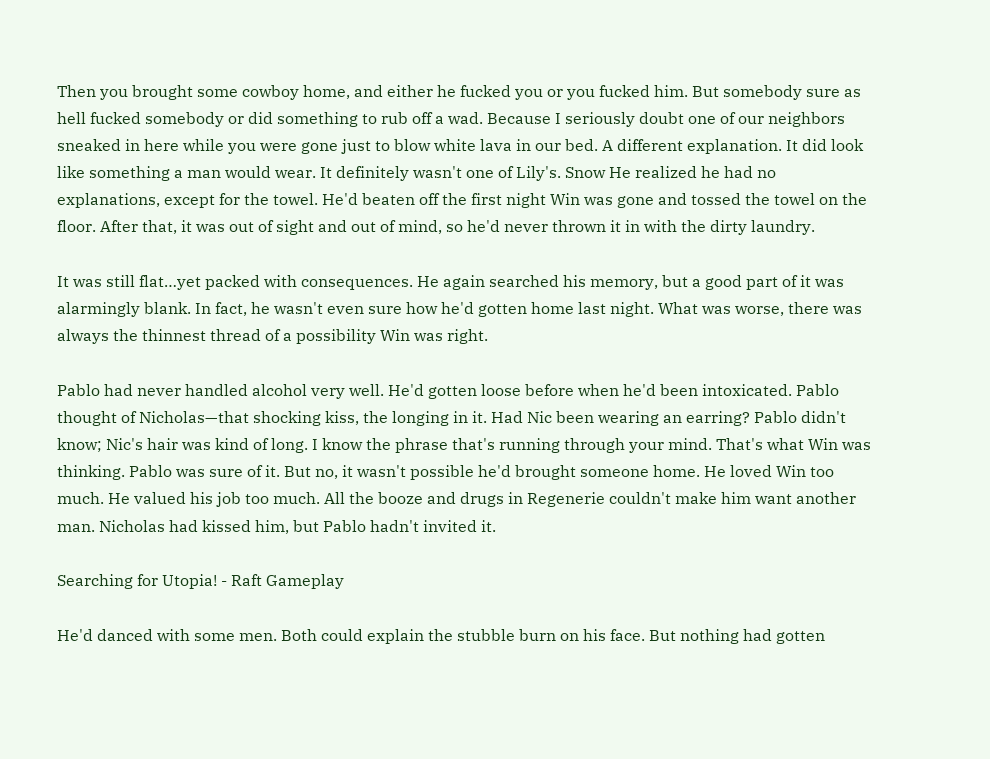Then you brought some cowboy home, and either he fucked you or you fucked him. But somebody sure as hell fucked somebody or did something to rub off a wad. Because I seriously doubt one of our neighbors sneaked in here while you were gone just to blow white lava in our bed. A different explanation. It did look like something a man would wear. It definitely wasn't one of Lily's. Snow He realized he had no explanations, except for the towel. He'd beaten off the first night Win was gone and tossed the towel on the floor. After that, it was out of sight and out of mind, so he'd never thrown it in with the dirty laundry.

It was still flat…yet packed with consequences. He again searched his memory, but a good part of it was alarmingly blank. In fact, he wasn't even sure how he'd gotten home last night. What was worse, there was always the thinnest thread of a possibility Win was right.

Pablo had never handled alcohol very well. He'd gotten loose before when he'd been intoxicated. Pablo thought of Nicholas—that shocking kiss, the longing in it. Had Nic been wearing an earring? Pablo didn't know; Nic's hair was kind of long. I know the phrase that's running through your mind. That's what Win was thinking. Pablo was sure of it. But no, it wasn't possible he'd brought someone home. He loved Win too much. He valued his job too much. All the booze and drugs in Regenerie couldn't make him want another man. Nicholas had kissed him, but Pablo hadn't invited it.

Searching for Utopia! - Raft Gameplay

He'd danced with some men. Both could explain the stubble burn on his face. But nothing had gotten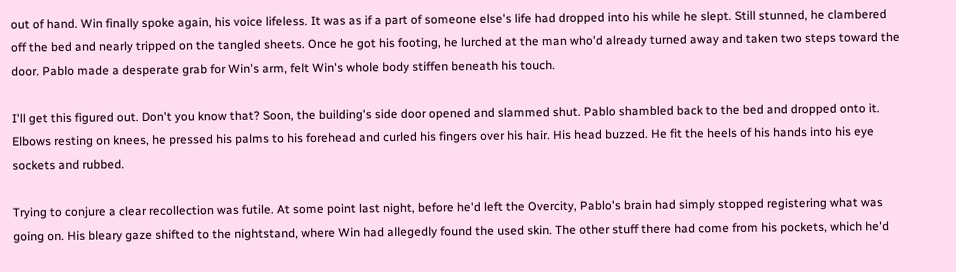out of hand. Win finally spoke again, his voice lifeless. It was as if a part of someone else's life had dropped into his while he slept. Still stunned, he clambered off the bed and nearly tripped on the tangled sheets. Once he got his footing, he lurched at the man who'd already turned away and taken two steps toward the door. Pablo made a desperate grab for Win's arm, felt Win's whole body stiffen beneath his touch.

I'll get this figured out. Don't you know that? Soon, the building's side door opened and slammed shut. Pablo shambled back to the bed and dropped onto it. Elbows resting on knees, he pressed his palms to his forehead and curled his fingers over his hair. His head buzzed. He fit the heels of his hands into his eye sockets and rubbed.

Trying to conjure a clear recollection was futile. At some point last night, before he'd left the Overcity, Pablo's brain had simply stopped registering what was going on. His bleary gaze shifted to the nightstand, where Win had allegedly found the used skin. The other stuff there had come from his pockets, which he'd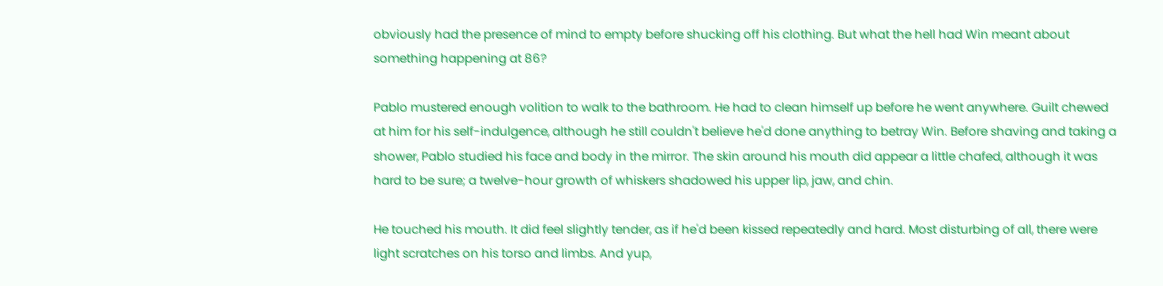obviously had the presence of mind to empty before shucking off his clothing. But what the hell had Win meant about something happening at 86?

Pablo mustered enough volition to walk to the bathroom. He had to clean himself up before he went anywhere. Guilt chewed at him for his self-indulgence, although he still couldn't believe he'd done anything to betray Win. Before shaving and taking a shower, Pablo studied his face and body in the mirror. The skin around his mouth did appear a little chafed, although it was hard to be sure; a twelve-hour growth of whiskers shadowed his upper lip, jaw, and chin.

He touched his mouth. It did feel slightly tender, as if he'd been kissed repeatedly and hard. Most disturbing of all, there were light scratches on his torso and limbs. And yup,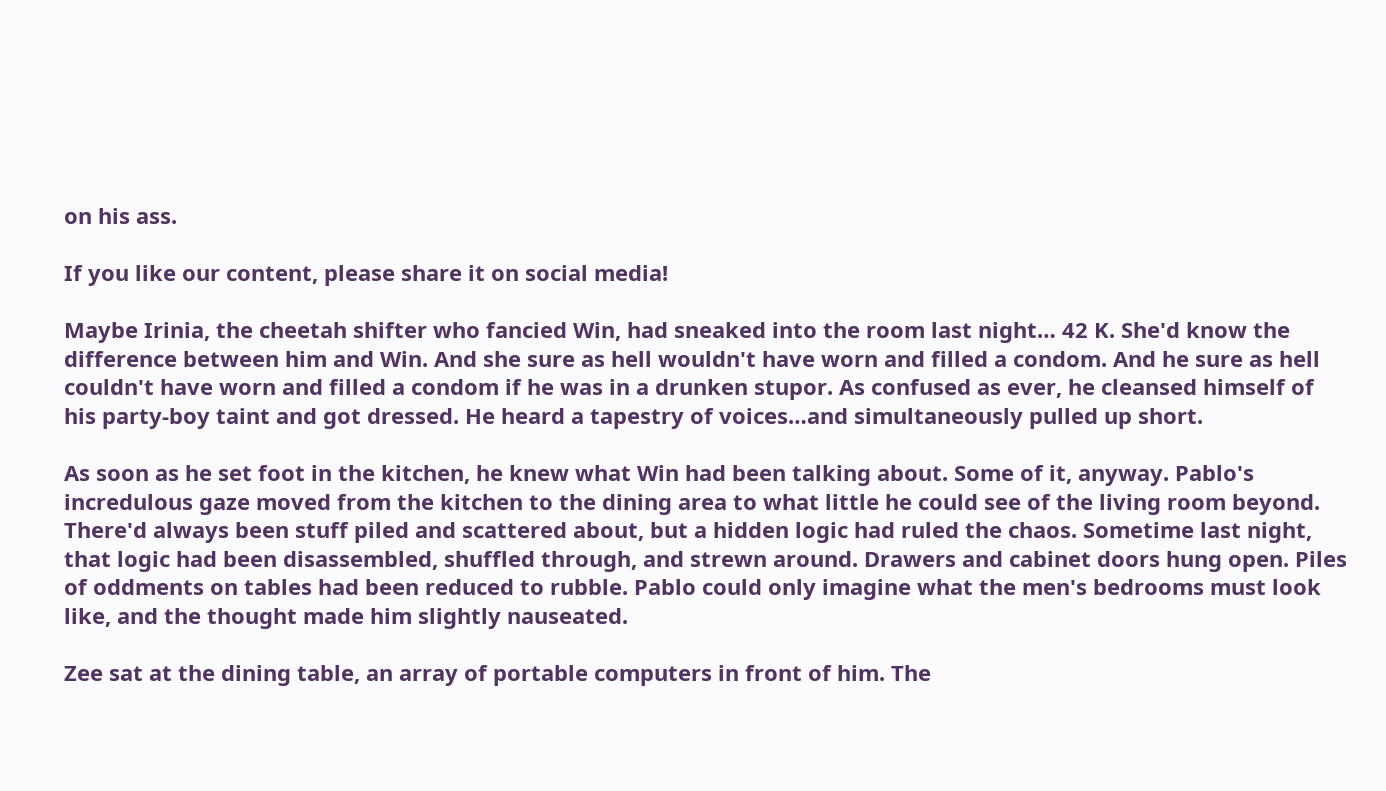on his ass.

If you like our content, please share it on social media!

Maybe Irinia, the cheetah shifter who fancied Win, had sneaked into the room last night… 42 K. She'd know the difference between him and Win. And she sure as hell wouldn't have worn and filled a condom. And he sure as hell couldn't have worn and filled a condom if he was in a drunken stupor. As confused as ever, he cleansed himself of his party-boy taint and got dressed. He heard a tapestry of voices…and simultaneously pulled up short.

As soon as he set foot in the kitchen, he knew what Win had been talking about. Some of it, anyway. Pablo's incredulous gaze moved from the kitchen to the dining area to what little he could see of the living room beyond. There'd always been stuff piled and scattered about, but a hidden logic had ruled the chaos. Sometime last night, that logic had been disassembled, shuffled through, and strewn around. Drawers and cabinet doors hung open. Piles of oddments on tables had been reduced to rubble. Pablo could only imagine what the men's bedrooms must look like, and the thought made him slightly nauseated.

Zee sat at the dining table, an array of portable computers in front of him. The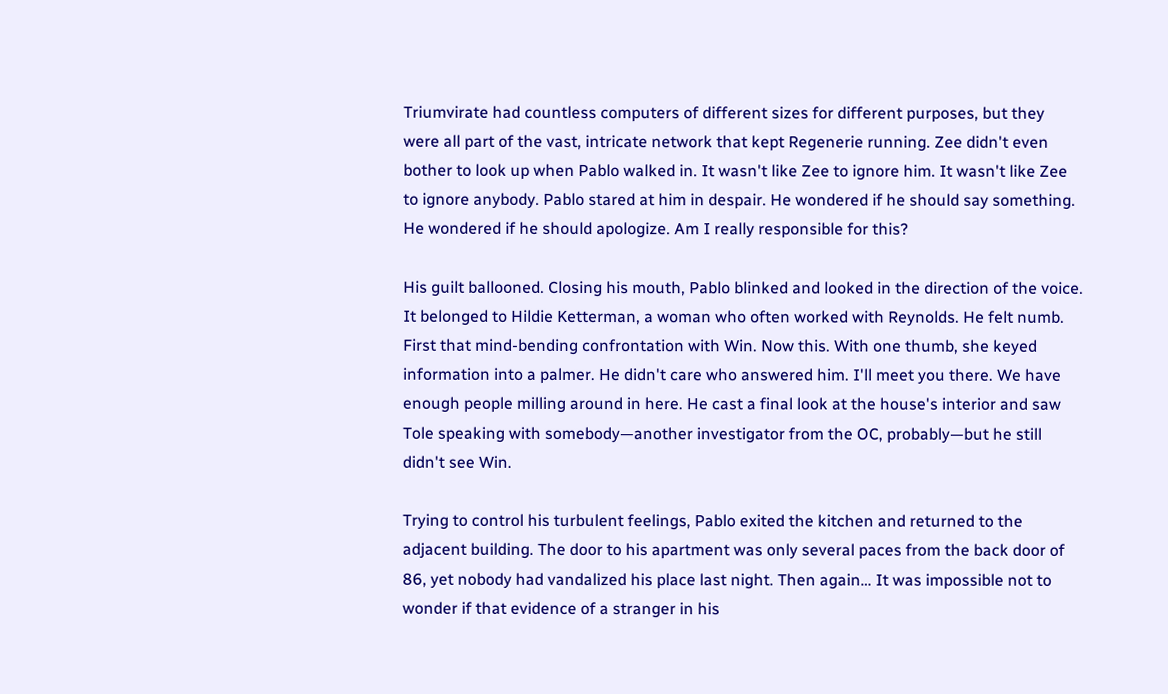Triumvirate had countless computers of different sizes for different purposes, but they were all part of the vast, intricate network that kept Regenerie running. Zee didn't even bother to look up when Pablo walked in. It wasn't like Zee to ignore him. It wasn't like Zee to ignore anybody. Pablo stared at him in despair. He wondered if he should say something. He wondered if he should apologize. Am I really responsible for this?

His guilt ballooned. Closing his mouth, Pablo blinked and looked in the direction of the voice. It belonged to Hildie Ketterman, a woman who often worked with Reynolds. He felt numb. First that mind-bending confrontation with Win. Now this. With one thumb, she keyed information into a palmer. He didn't care who answered him. I'll meet you there. We have enough people milling around in here. He cast a final look at the house's interior and saw Tole speaking with somebody—another investigator from the OC, probably—but he still didn't see Win.

Trying to control his turbulent feelings, Pablo exited the kitchen and returned to the adjacent building. The door to his apartment was only several paces from the back door of 86, yet nobody had vandalized his place last night. Then again… It was impossible not to wonder if that evidence of a stranger in his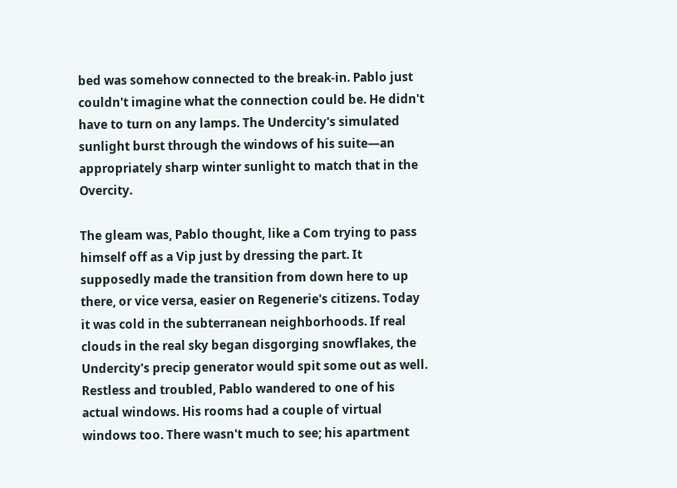bed was somehow connected to the break-in. Pablo just couldn't imagine what the connection could be. He didn't have to turn on any lamps. The Undercity's simulated sunlight burst through the windows of his suite—an appropriately sharp winter sunlight to match that in the Overcity.

The gleam was, Pablo thought, like a Com trying to pass himself off as a Vip just by dressing the part. It supposedly made the transition from down here to up there, or vice versa, easier on Regenerie's citizens. Today it was cold in the subterranean neighborhoods. If real clouds in the real sky began disgorging snowflakes, the Undercity's precip generator would spit some out as well. Restless and troubled, Pablo wandered to one of his actual windows. His rooms had a couple of virtual windows too. There wasn't much to see; his apartment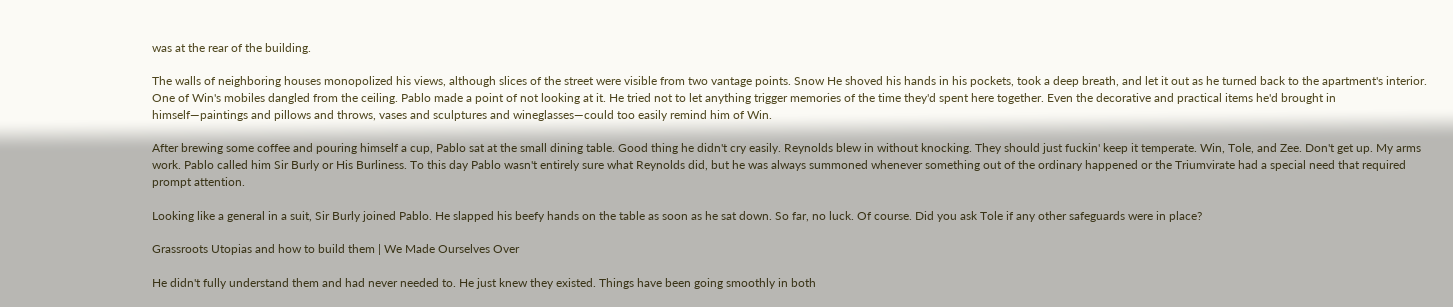was at the rear of the building.

The walls of neighboring houses monopolized his views, although slices of the street were visible from two vantage points. Snow He shoved his hands in his pockets, took a deep breath, and let it out as he turned back to the apartment's interior. One of Win's mobiles dangled from the ceiling. Pablo made a point of not looking at it. He tried not to let anything trigger memories of the time they'd spent here together. Even the decorative and practical items he'd brought in himself—paintings and pillows and throws, vases and sculptures and wineglasses—could too easily remind him of Win.

After brewing some coffee and pouring himself a cup, Pablo sat at the small dining table. Good thing he didn't cry easily. Reynolds blew in without knocking. They should just fuckin' keep it temperate. Win, Tole, and Zee. Don't get up. My arms work. Pablo called him Sir Burly or His Burliness. To this day Pablo wasn't entirely sure what Reynolds did, but he was always summoned whenever something out of the ordinary happened or the Triumvirate had a special need that required prompt attention.

Looking like a general in a suit, Sir Burly joined Pablo. He slapped his beefy hands on the table as soon as he sat down. So far, no luck. Of course. Did you ask Tole if any other safeguards were in place?

Grassroots Utopias and how to build them | We Made Ourselves Over

He didn't fully understand them and had never needed to. He just knew they existed. Things have been going smoothly in both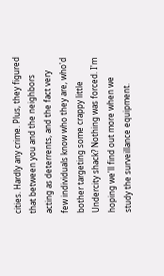cities. Hardly any crime. Plus, they figured that between you and the neighbors acting as deterrents, and the fact very few individuals know who they are, who'd bother targeting some crappy little Undercity shack? Nothing was forced. I'm hoping we'll find out more when we study the surveillance equipment.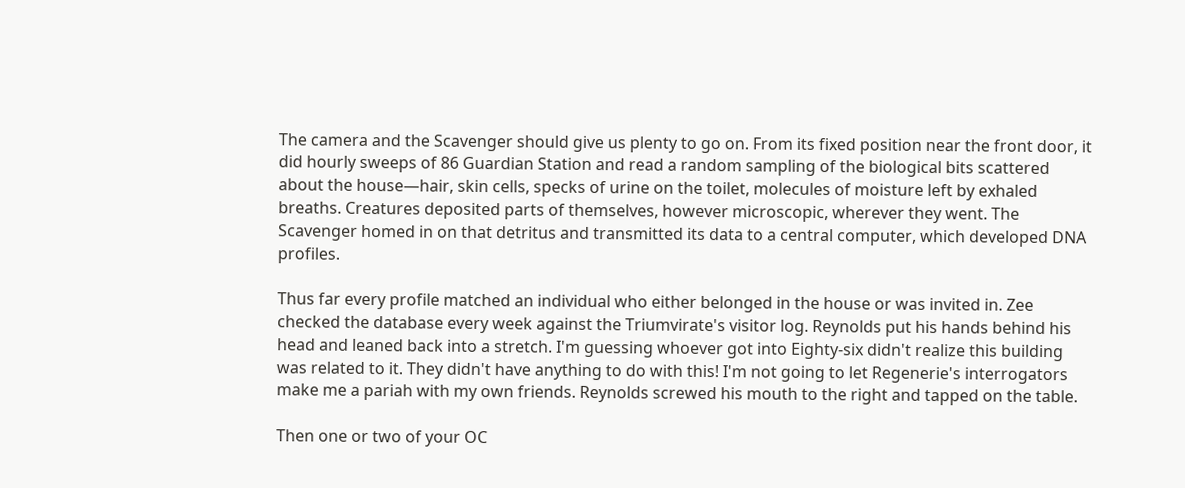The camera and the Scavenger should give us plenty to go on. From its fixed position near the front door, it did hourly sweeps of 86 Guardian Station and read a random sampling of the biological bits scattered about the house—hair, skin cells, specks of urine on the toilet, molecules of moisture left by exhaled breaths. Creatures deposited parts of themselves, however microscopic, wherever they went. The Scavenger homed in on that detritus and transmitted its data to a central computer, which developed DNA profiles.

Thus far every profile matched an individual who either belonged in the house or was invited in. Zee checked the database every week against the Triumvirate's visitor log. Reynolds put his hands behind his head and leaned back into a stretch. I'm guessing whoever got into Eighty-six didn't realize this building was related to it. They didn't have anything to do with this! I'm not going to let Regenerie's interrogators make me a pariah with my own friends. Reynolds screwed his mouth to the right and tapped on the table.

Then one or two of your OC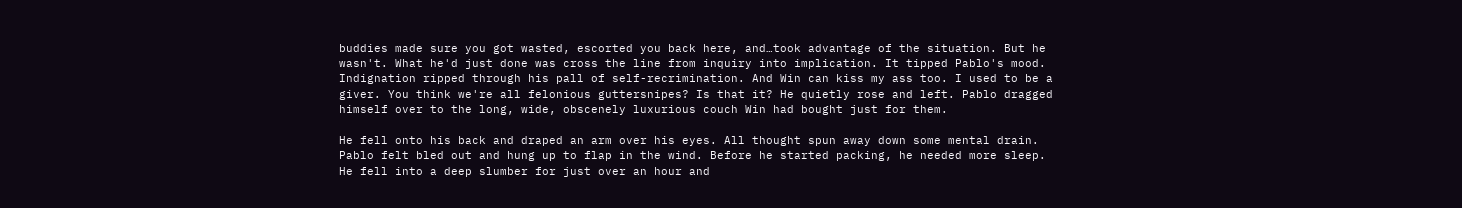buddies made sure you got wasted, escorted you back here, and…took advantage of the situation. But he wasn't. What he'd just done was cross the line from inquiry into implication. It tipped Pablo's mood. Indignation ripped through his pall of self-recrimination. And Win can kiss my ass too. I used to be a giver. You think we're all felonious guttersnipes? Is that it? He quietly rose and left. Pablo dragged himself over to the long, wide, obscenely luxurious couch Win had bought just for them.

He fell onto his back and draped an arm over his eyes. All thought spun away down some mental drain. Pablo felt bled out and hung up to flap in the wind. Before he started packing, he needed more sleep. He fell into a deep slumber for just over an hour and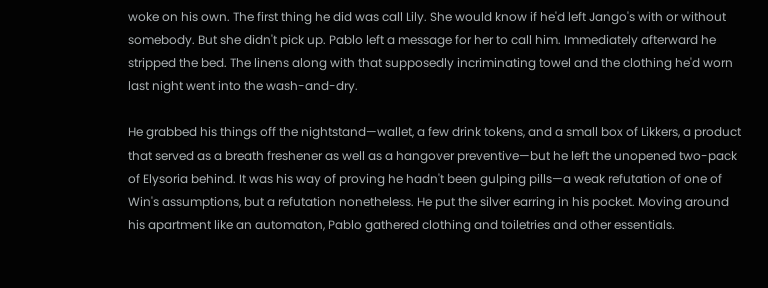woke on his own. The first thing he did was call Lily. She would know if he'd left Jango's with or without somebody. But she didn't pick up. Pablo left a message for her to call him. Immediately afterward he stripped the bed. The linens along with that supposedly incriminating towel and the clothing he'd worn last night went into the wash-and-dry.

He grabbed his things off the nightstand—wallet, a few drink tokens, and a small box of Likkers, a product that served as a breath freshener as well as a hangover preventive—but he left the unopened two-pack of Elysoria behind. It was his way of proving he hadn't been gulping pills—a weak refutation of one of Win's assumptions, but a refutation nonetheless. He put the silver earring in his pocket. Moving around his apartment like an automaton, Pablo gathered clothing and toiletries and other essentials.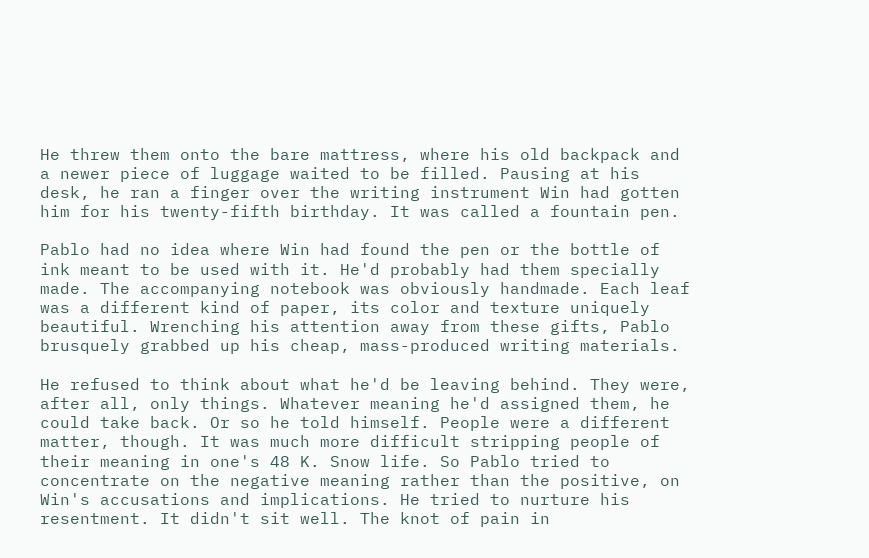He threw them onto the bare mattress, where his old backpack and a newer piece of luggage waited to be filled. Pausing at his desk, he ran a finger over the writing instrument Win had gotten him for his twenty-fifth birthday. It was called a fountain pen.

Pablo had no idea where Win had found the pen or the bottle of ink meant to be used with it. He'd probably had them specially made. The accompanying notebook was obviously handmade. Each leaf was a different kind of paper, its color and texture uniquely beautiful. Wrenching his attention away from these gifts, Pablo brusquely grabbed up his cheap, mass-produced writing materials.

He refused to think about what he'd be leaving behind. They were, after all, only things. Whatever meaning he'd assigned them, he could take back. Or so he told himself. People were a different matter, though. It was much more difficult stripping people of their meaning in one's 48 K. Snow life. So Pablo tried to concentrate on the negative meaning rather than the positive, on Win's accusations and implications. He tried to nurture his resentment. It didn't sit well. The knot of pain in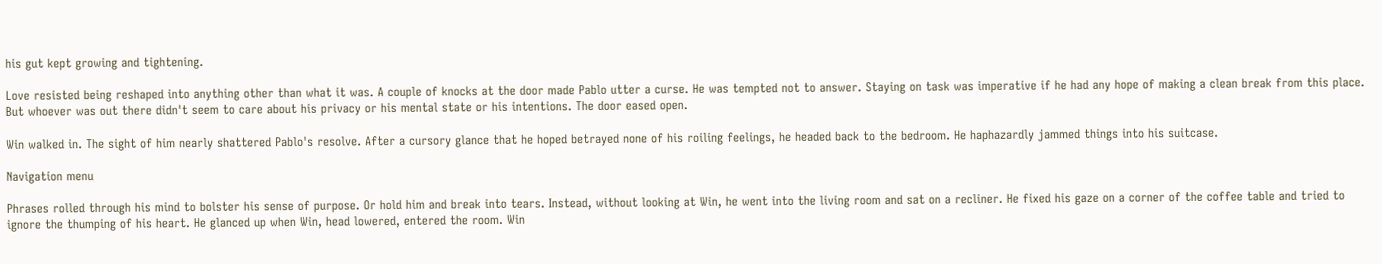his gut kept growing and tightening.

Love resisted being reshaped into anything other than what it was. A couple of knocks at the door made Pablo utter a curse. He was tempted not to answer. Staying on task was imperative if he had any hope of making a clean break from this place. But whoever was out there didn't seem to care about his privacy or his mental state or his intentions. The door eased open.

Win walked in. The sight of him nearly shattered Pablo's resolve. After a cursory glance that he hoped betrayed none of his roiling feelings, he headed back to the bedroom. He haphazardly jammed things into his suitcase.

Navigation menu

Phrases rolled through his mind to bolster his sense of purpose. Or hold him and break into tears. Instead, without looking at Win, he went into the living room and sat on a recliner. He fixed his gaze on a corner of the coffee table and tried to ignore the thumping of his heart. He glanced up when Win, head lowered, entered the room. Win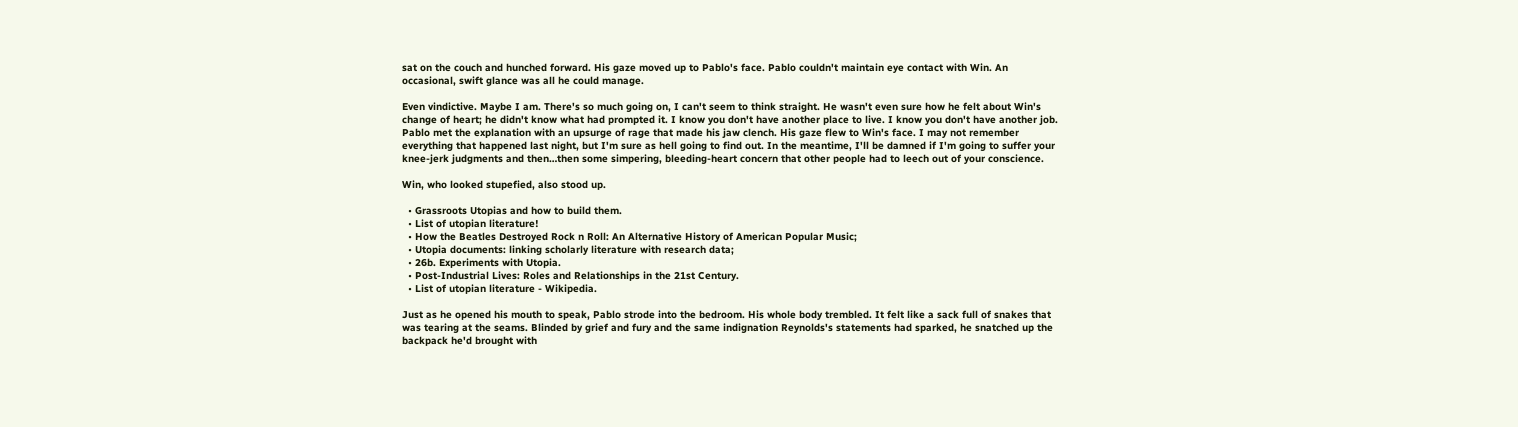sat on the couch and hunched forward. His gaze moved up to Pablo's face. Pablo couldn't maintain eye contact with Win. An occasional, swift glance was all he could manage.

Even vindictive. Maybe I am. There's so much going on, I can't seem to think straight. He wasn't even sure how he felt about Win's change of heart; he didn't know what had prompted it. I know you don't have another place to live. I know you don't have another job. Pablo met the explanation with an upsurge of rage that made his jaw clench. His gaze flew to Win's face. I may not remember everything that happened last night, but I'm sure as hell going to find out. In the meantime, I'll be damned if I'm going to suffer your knee-jerk judgments and then…then some simpering, bleeding-heart concern that other people had to leech out of your conscience.

Win, who looked stupefied, also stood up.

  • Grassroots Utopias and how to build them.
  • List of utopian literature!
  • How the Beatles Destroyed Rock n Roll: An Alternative History of American Popular Music;
  • Utopia documents: linking scholarly literature with research data;
  • 26b. Experiments with Utopia.
  • Post-Industrial Lives: Roles and Relationships in the 21st Century.
  • List of utopian literature - Wikipedia.

Just as he opened his mouth to speak, Pablo strode into the bedroom. His whole body trembled. It felt like a sack full of snakes that was tearing at the seams. Blinded by grief and fury and the same indignation Reynolds's statements had sparked, he snatched up the backpack he'd brought with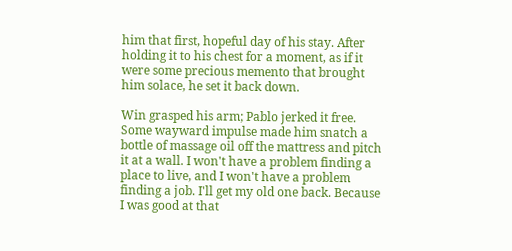him that first, hopeful day of his stay. After holding it to his chest for a moment, as if it were some precious memento that brought him solace, he set it back down.

Win grasped his arm; Pablo jerked it free. Some wayward impulse made him snatch a bottle of massage oil off the mattress and pitch it at a wall. I won't have a problem finding a place to live, and I won't have a problem finding a job. I'll get my old one back. Because I was good at that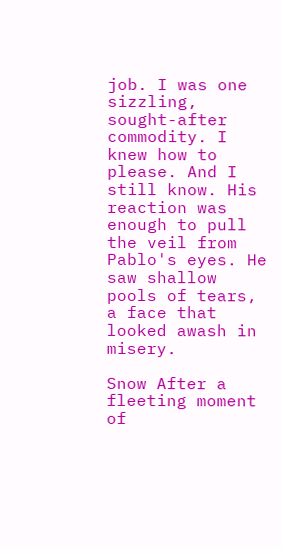job. I was one sizzling, sought-after commodity. I knew how to please. And I still know. His reaction was enough to pull the veil from Pablo's eyes. He saw shallow pools of tears, a face that looked awash in misery.

Snow After a fleeting moment of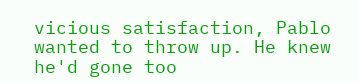vicious satisfaction, Pablo wanted to throw up. He knew he'd gone too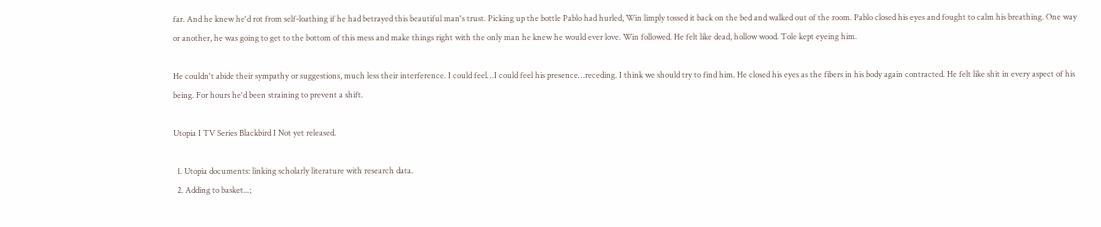far. And he knew he'd rot from self-loathing if he had betrayed this beautiful man's trust. Picking up the bottle Pablo had hurled, Win limply tossed it back on the bed and walked out of the room. Pablo closed his eyes and fought to calm his breathing. One way or another, he was going to get to the bottom of this mess and make things right with the only man he knew he would ever love. Win followed. He felt like dead, hollow wood. Tole kept eyeing him.

He couldn't abide their sympathy or suggestions, much less their interference. I could feel…I could feel his presence…receding. I think we should try to find him. He closed his eyes as the fibers in his body again contracted. He felt like shit in every aspect of his being. For hours he'd been straining to prevent a shift.

Utopia I TV Series Blackbird I Not yet released.

  1. Utopia documents: linking scholarly literature with research data.
  2. Adding to basket...;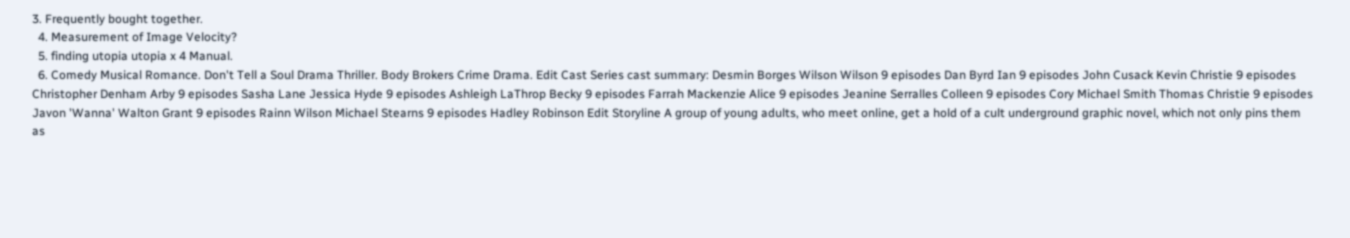3. Frequently bought together.
  4. Measurement of Image Velocity?
  5. finding utopia utopia x 4 Manual.
  6. Comedy Musical Romance. Don't Tell a Soul Drama Thriller. Body Brokers Crime Drama. Edit Cast Series cast summary: Desmin Borges Wilson Wilson 9 episodes Dan Byrd Ian 9 episodes John Cusack Kevin Christie 9 episodes Christopher Denham Arby 9 episodes Sasha Lane Jessica Hyde 9 episodes Ashleigh LaThrop Becky 9 episodes Farrah Mackenzie Alice 9 episodes Jeanine Serralles Colleen 9 episodes Cory Michael Smith Thomas Christie 9 episodes Javon 'Wanna' Walton Grant 9 episodes Rainn Wilson Michael Stearns 9 episodes Hadley Robinson Edit Storyline A group of young adults, who meet online, get a hold of a cult underground graphic novel, which not only pins them as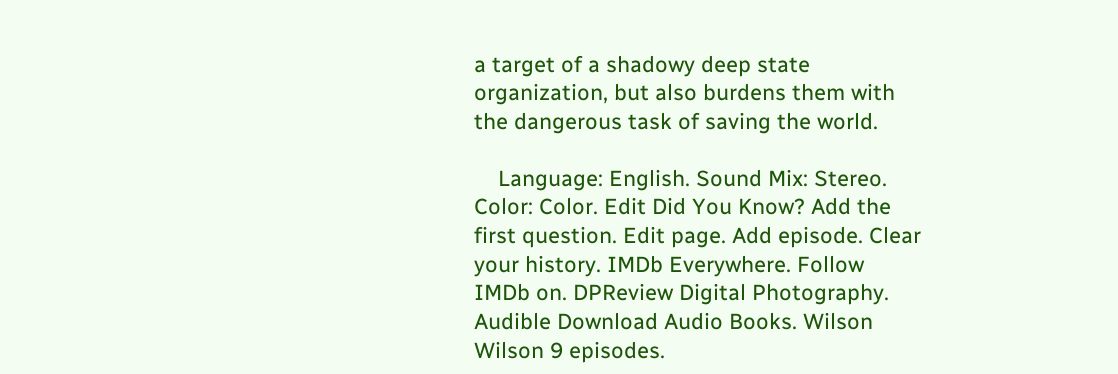a target of a shadowy deep state organization, but also burdens them with the dangerous task of saving the world.

    Language: English. Sound Mix: Stereo. Color: Color. Edit Did You Know? Add the first question. Edit page. Add episode. Clear your history. IMDb Everywhere. Follow IMDb on. DPReview Digital Photography. Audible Download Audio Books. Wilson Wilson 9 episodes.